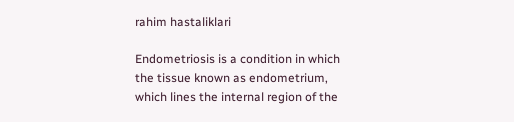rahim hastaliklari

Endometriosis is a condition in which the tissue known as endometrium, which lines the internal region of the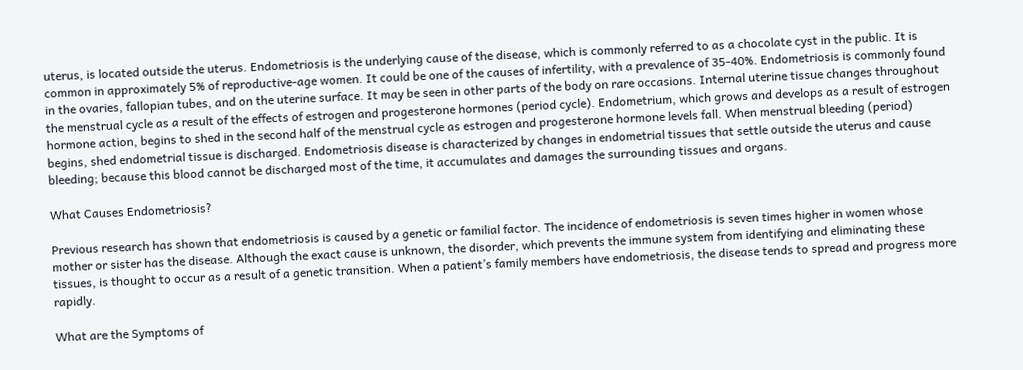uterus, is located outside the uterus. Endometriosis is the underlying cause of the disease, which is commonly referred to as a chocolate cyst in the public. It is common in approximately 5% of reproductive-age women. It could be one of the causes of infertility, with a prevalence of 35-40%. Endometriosis is commonly found in the ovaries, fallopian tubes, and on the uterine surface. It may be seen in other parts of the body on rare occasions. Internal uterine tissue changes throughout the menstrual cycle as a result of the effects of estrogen and progesterone hormones (period cycle). Endometrium, which grows and develops as a result of estrogen hormone action, begins to shed in the second half of the menstrual cycle as estrogen and progesterone hormone levels fall. When menstrual bleeding (period) begins, shed endometrial tissue is discharged. Endometriosis disease is characterized by changes in endometrial tissues that settle outside the uterus and cause bleeding; because this blood cannot be discharged most of the time, it accumulates and damages the surrounding tissues and organs.

What Causes Endometriosis?

Previous research has shown that endometriosis is caused by a genetic or familial factor. The incidence of endometriosis is seven times higher in women whose mother or sister has the disease. Although the exact cause is unknown, the disorder, which prevents the immune system from identifying and eliminating these tissues, is thought to occur as a result of a genetic transition. When a patient’s family members have endometriosis, the disease tends to spread and progress more rapidly.

What are the Symptoms of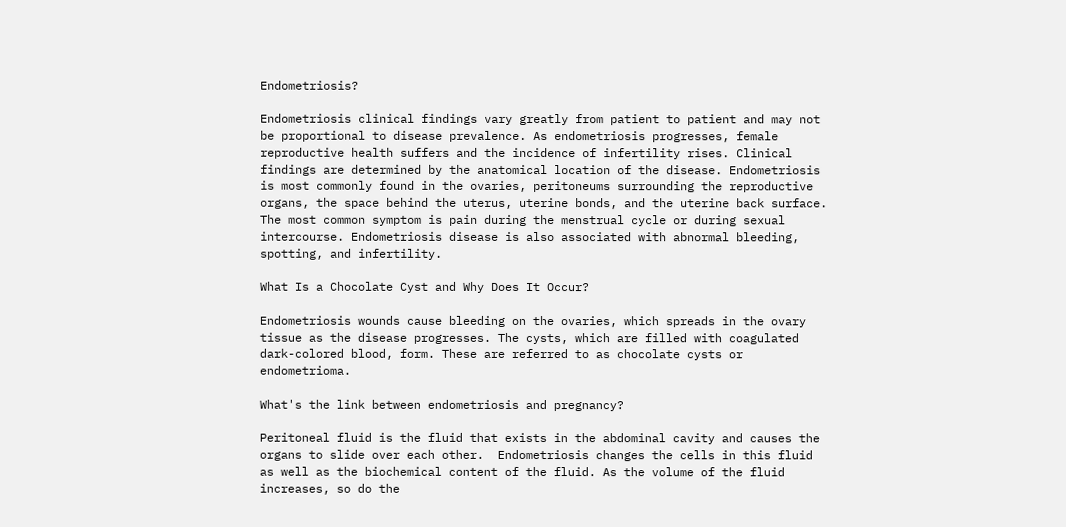Endometriosis?

Endometriosis clinical findings vary greatly from patient to patient and may not be proportional to disease prevalence. As endometriosis progresses, female reproductive health suffers and the incidence of infertility rises. Clinical findings are determined by the anatomical location of the disease. Endometriosis is most commonly found in the ovaries, peritoneums surrounding the reproductive organs, the space behind the uterus, uterine bonds, and the uterine back surface. The most common symptom is pain during the menstrual cycle or during sexual intercourse. Endometriosis disease is also associated with abnormal bleeding, spotting, and infertility.

What Is a Chocolate Cyst and Why Does It Occur?

Endometriosis wounds cause bleeding on the ovaries, which spreads in the ovary tissue as the disease progresses. The cysts, which are filled with coagulated dark-colored blood, form. These are referred to as chocolate cysts or endometrioma.

What's the link between endometriosis and pregnancy?

Peritoneal fluid is the fluid that exists in the abdominal cavity and causes the organs to slide over each other.  Endometriosis changes the cells in this fluid as well as the biochemical content of the fluid. As the volume of the fluid increases, so do the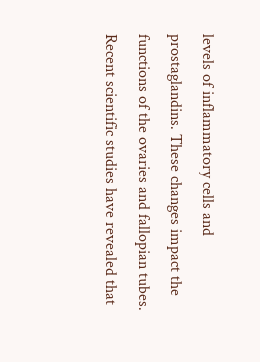levels of inflammatory cells and prostaglandins. These changes impact the functions of the ovaries and fallopian tubes. Recent scientific studies have revealed that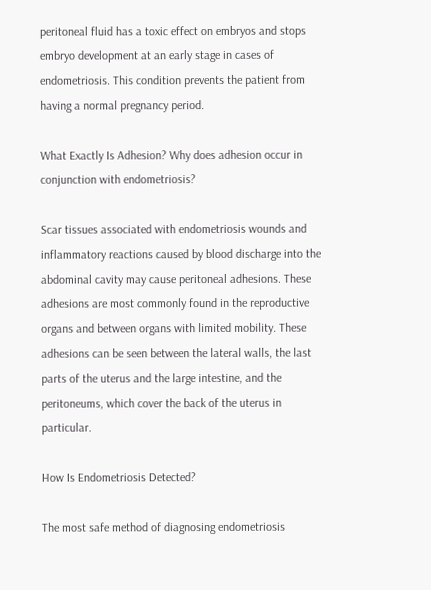peritoneal fluid has a toxic effect on embryos and stops embryo development at an early stage in cases of endometriosis. This condition prevents the patient from having a normal pregnancy period.

What Exactly Is Adhesion? Why does adhesion occur in conjunction with endometriosis?

Scar tissues associated with endometriosis wounds and inflammatory reactions caused by blood discharge into the abdominal cavity may cause peritoneal adhesions. These adhesions are most commonly found in the reproductive organs and between organs with limited mobility. These adhesions can be seen between the lateral walls, the last parts of the uterus and the large intestine, and the peritoneums, which cover the back of the uterus in particular.

How Is Endometriosis Detected?

The most safe method of diagnosing endometriosis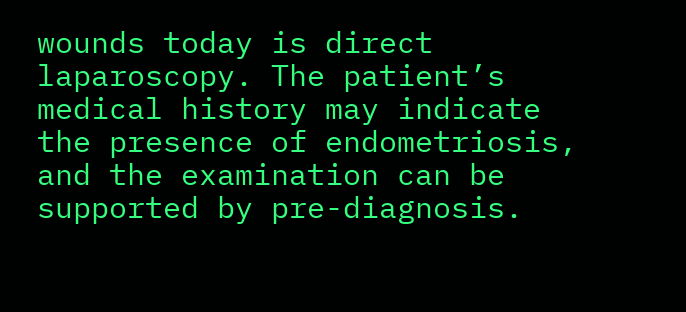wounds today is direct laparoscopy. The patient’s medical history may indicate the presence of endometriosis, and the examination can be supported by pre-diagnosis.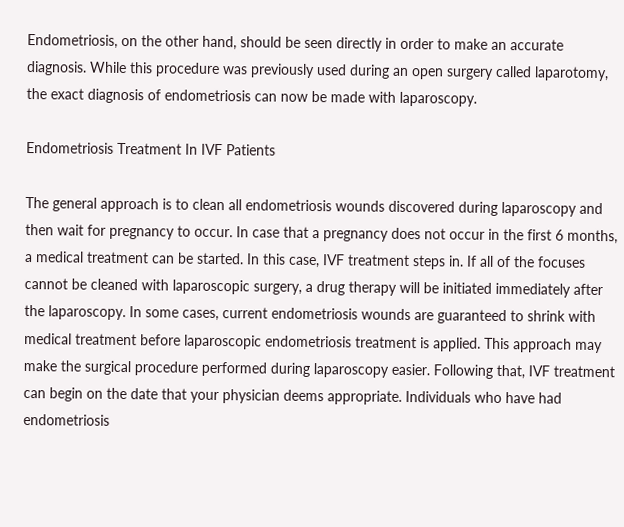Endometriosis, on the other hand, should be seen directly in order to make an accurate diagnosis. While this procedure was previously used during an open surgery called laparotomy, the exact diagnosis of endometriosis can now be made with laparoscopy.

Endometriosis Treatment In IVF Patients

The general approach is to clean all endometriosis wounds discovered during laparoscopy and then wait for pregnancy to occur. In case that a pregnancy does not occur in the first 6 months, a medical treatment can be started. In this case, IVF treatment steps in. If all of the focuses cannot be cleaned with laparoscopic surgery, a drug therapy will be initiated immediately after the laparoscopy. In some cases, current endometriosis wounds are guaranteed to shrink with medical treatment before laparoscopic endometriosis treatment is applied. This approach may make the surgical procedure performed during laparoscopy easier. Following that, IVF treatment can begin on the date that your physician deems appropriate. Individuals who have had endometriosis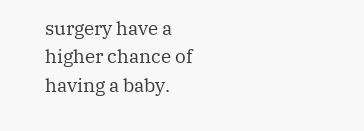surgery have a higher chance of having a baby.